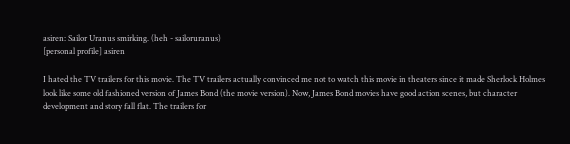asiren: Sailor Uranus smirking. (heh - sailoruranus)
[personal profile] asiren

I hated the TV trailers for this movie. The TV trailers actually convinced me not to watch this movie in theaters since it made Sherlock Holmes look like some old fashioned version of James Bond (the movie version). Now, James Bond movies have good action scenes, but character development and story fall flat. The trailers for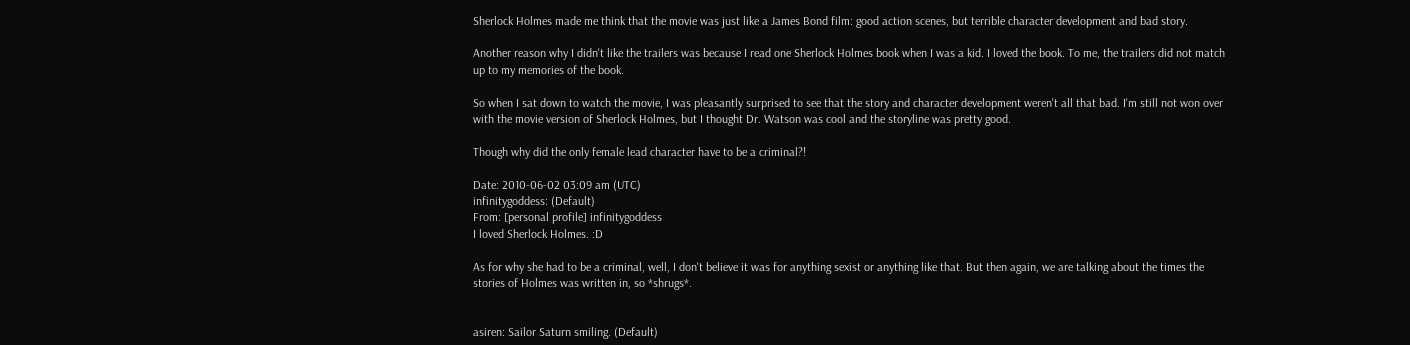Sherlock Holmes made me think that the movie was just like a James Bond film: good action scenes, but terrible character development and bad story.

Another reason why I didn't like the trailers was because I read one Sherlock Holmes book when I was a kid. I loved the book. To me, the trailers did not match up to my memories of the book.

So when I sat down to watch the movie, I was pleasantly surprised to see that the story and character development weren't all that bad. I'm still not won over with the movie version of Sherlock Holmes, but I thought Dr. Watson was cool and the storyline was pretty good.

Though why did the only female lead character have to be a criminal?!

Date: 2010-06-02 03:09 am (UTC)
infinitygoddess: (Default)
From: [personal profile] infinitygoddess
I loved Sherlock Holmes. :D

As for why she had to be a criminal, well, I don't believe it was for anything sexist or anything like that. But then again, we are talking about the times the stories of Holmes was written in, so *shrugs*.


asiren: Sailor Saturn smiling. (Default)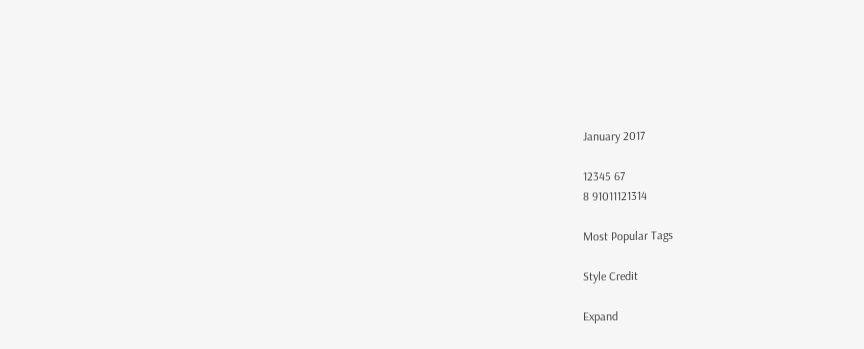January 2017

12345 67
8 91011121314

Most Popular Tags

Style Credit

Expand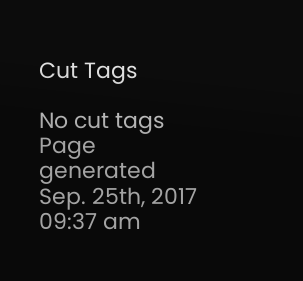Cut Tags

No cut tags
Page generated Sep. 25th, 2017 09:37 am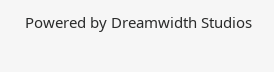Powered by Dreamwidth Studios